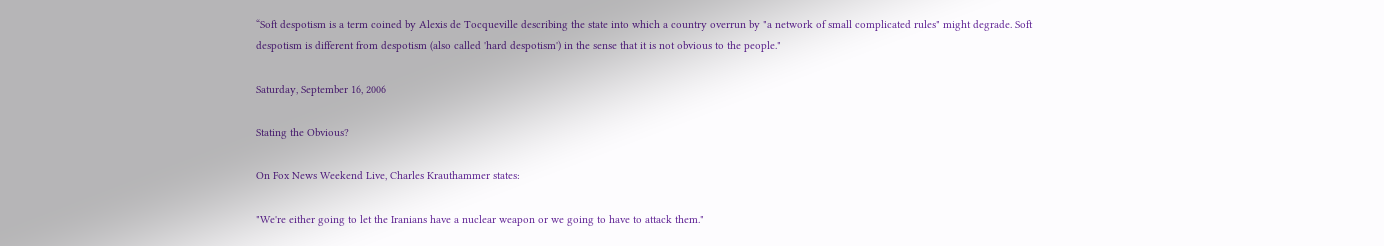“Soft despotism is a term coined by Alexis de Tocqueville describing the state into which a country overrun by "a network of small complicated rules" might degrade. Soft despotism is different from despotism (also called 'hard despotism') in the sense that it is not obvious to the people."

Saturday, September 16, 2006

Stating the Obvious?

On Fox News Weekend Live, Charles Krauthammer states:

"We're either going to let the Iranians have a nuclear weapon or we going to have to attack them."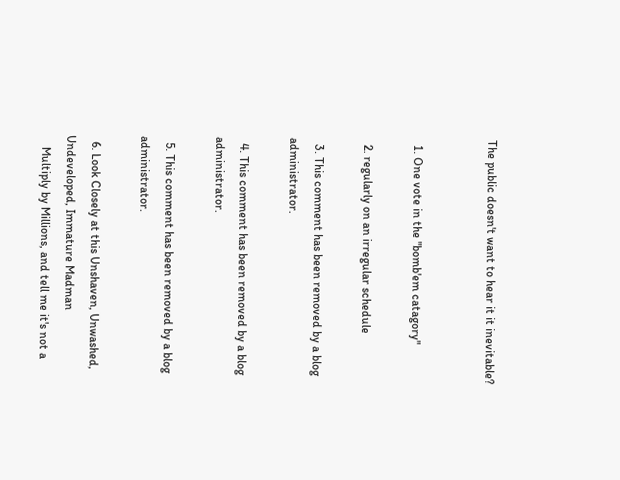The public doesn't want to hear it it inevitable?


  1. One vote in the "bomb'em catagory"

  2. regularly on an irregular schedule

  3. This comment has been removed by a blog administrator.

  4. This comment has been removed by a blog administrator.

  5. This comment has been removed by a blog administrator.

  6. Look Closely at this Unshaven, Unwashed, Undeveloped, Immature Madman
    Multiply by Millions, and tell me it's not a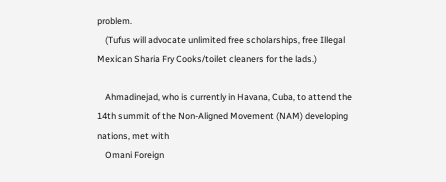problem.
    (Tufus will advocate unlimited free scholarships, free Illegal Mexican Sharia Fry Cooks/toilet cleaners for the lads.)

    Ahmadinejad, who is currently in Havana, Cuba, to attend the 14th summit of the Non-Aligned Movement (NAM) developing nations, met with
    Omani Foreign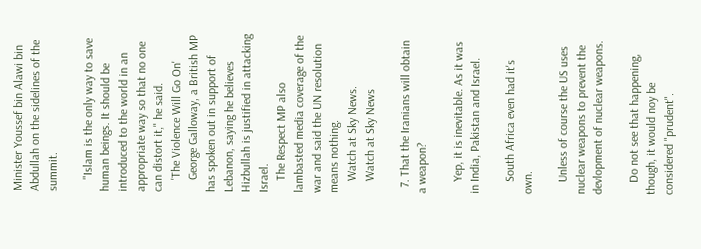Minister Youssef bin Alawi bin Abdullah on the sidelines of the summit.

    "Islam is the only way to save human beings. It should be introduced to the world in an appropriate way so that no one can distort it," he said.
    'The Violence Will Go On'
    George Galloway, a British MP has spoken out in support of Lebanon, saying he believes Hizbullah is justified in attacking Israel.
    The Respect MP also lambasted media coverage of the war and said the UN resolution means nothing.
    Watch at Sky News.
    Watch at Sky News

  7. That the Iranians will obtain a weapon?

    Yep, it is inevitable. As it was in India, Pakistan and Israel.

    South Africa even had it's own.

    Unless of course the US uses nuclear weapons to prevent the devlopment of nuclear weapons.

    Do not see that happening, though, it would noy be considered "prudent".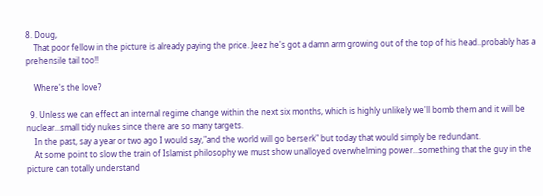8. Doug,
    That poor fellow in the picture is already paying the price. Jeez he's got a damn arm growing out of the top of his head..probably has a prehensile tail too!!

    Where's the love?

  9. Unless we can effect an internal regime change within the next six months, which is highly unlikely we'll bomb them and it will be nuclear...small tidy nukes since there are so many targets.
    In the past, say a year or two ago I would say,"and the world will go berserk" but today that would simply be redundant.
    At some point to slow the train of Islamist philosophy we must show unalloyed overwhelming power...something that the guy in the picture can totally understand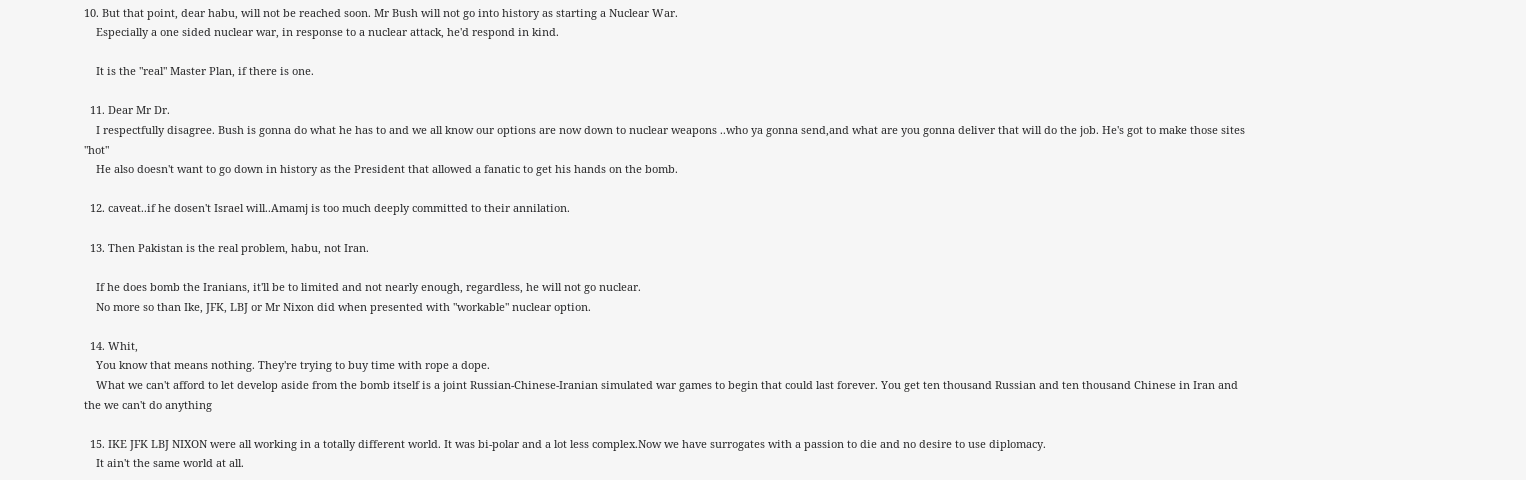10. But that point, dear habu, will not be reached soon. Mr Bush will not go into history as starting a Nuclear War.
    Especially a one sided nuclear war, in response to a nuclear attack, he'd respond in kind.

    It is the "real" Master Plan, if there is one.

  11. Dear Mr Dr.
    I respectfully disagree. Bush is gonna do what he has to and we all know our options are now down to nuclear weapons ..who ya gonna send,and what are you gonna deliver that will do the job. He's got to make those sites "hot"
    He also doesn't want to go down in history as the President that allowed a fanatic to get his hands on the bomb.

  12. caveat..if he dosen't Israel will..Amamj is too much deeply committed to their annilation.

  13. Then Pakistan is the real problem, habu, not Iran.

    If he does bomb the Iranians, it'll be to limited and not nearly enough, regardless, he will not go nuclear.
    No more so than Ike, JFK, LBJ or Mr Nixon did when presented with "workable" nuclear option.

  14. Whit,
    You know that means nothing. They're trying to buy time with rope a dope.
    What we can't afford to let develop aside from the bomb itself is a joint Russian-Chinese-Iranian simulated war games to begin that could last forever. You get ten thousand Russian and ten thousand Chinese in Iran and the we can't do anything

  15. IKE JFK LBJ NIXON were all working in a totally different world. It was bi-polar and a lot less complex.Now we have surrogates with a passion to die and no desire to use diplomacy.
    It ain't the same world at all.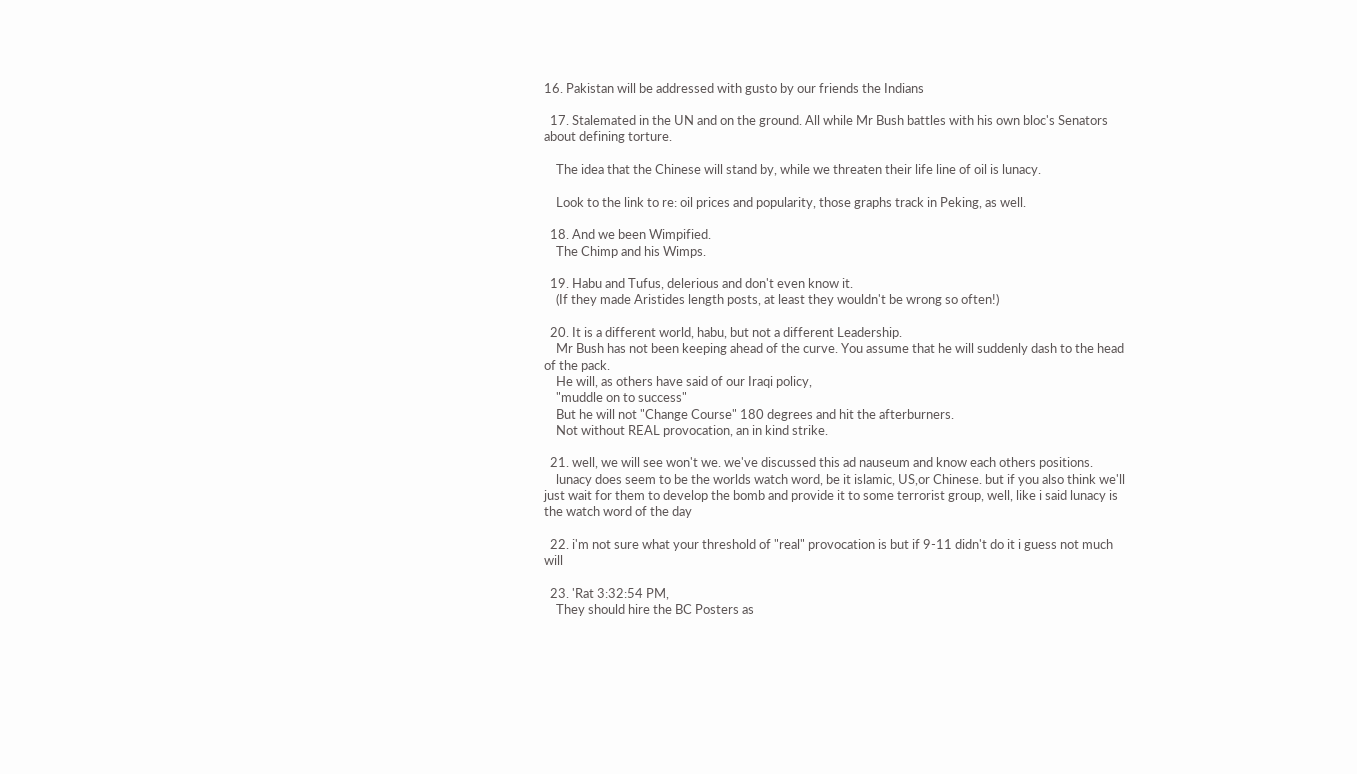16. Pakistan will be addressed with gusto by our friends the Indians

  17. Stalemated in the UN and on the ground. All while Mr Bush battles with his own bloc's Senators about defining torture.

    The idea that the Chinese will stand by, while we threaten their life line of oil is lunacy.

    Look to the link to re: oil prices and popularity, those graphs track in Peking, as well.

  18. And we been Wimpified.
    The Chimp and his Wimps.

  19. Habu and Tufus, delerious and don't even know it.
    (If they made Aristides length posts, at least they wouldn't be wrong so often!)

  20. It is a different world, habu, but not a different Leadership.
    Mr Bush has not been keeping ahead of the curve. You assume that he will suddenly dash to the head of the pack.
    He will, as others have said of our Iraqi policy,
    "muddle on to success"
    But he will not "Change Course" 180 degrees and hit the afterburners.
    Not without REAL provocation, an in kind strike.

  21. well, we will see won't we. we've discussed this ad nauseum and know each others positions.
    lunacy does seem to be the worlds watch word, be it islamic, US,or Chinese. but if you also think we'll just wait for them to develop the bomb and provide it to some terrorist group, well, like i said lunacy is the watch word of the day

  22. i'm not sure what your threshold of "real" provocation is but if 9-11 didn't do it i guess not much will

  23. 'Rat 3:32:54 PM,
    They should hire the BC Posters as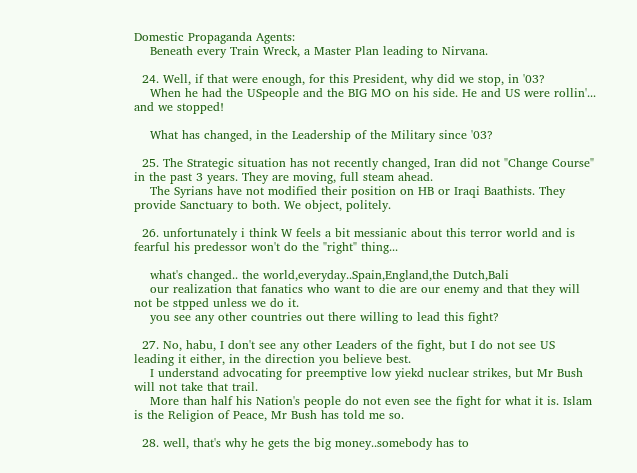Domestic Propaganda Agents:
    Beneath every Train Wreck, a Master Plan leading to Nirvana.

  24. Well, if that were enough, for this President, why did we stop, in '03?
    When he had the USpeople and the BIG MO on his side. He and US were rollin'... and we stopped!

    What has changed, in the Leadership of the Military since '03?

  25. The Strategic situation has not recently changed, Iran did not "Change Course" in the past 3 years. They are moving, full steam ahead.
    The Syrians have not modified their position on HB or Iraqi Baathists. They provide Sanctuary to both. We object, politely.

  26. unfortunately i think W feels a bit messianic about this terror world and is fearful his predessor won't do the "right" thing...

    what's changed.. the world,everyday..Spain,England,the Dutch,Bali
    our realization that fanatics who want to die are our enemy and that they will not be stpped unless we do it.
    you see any other countries out there willing to lead this fight?

  27. No, habu, I don't see any other Leaders of the fight, but I do not see US leading it either, in the direction you believe best.
    I understand advocating for preemptive low yiekd nuclear strikes, but Mr Bush will not take that trail.
    More than half his Nation's people do not even see the fight for what it is. Islam is the Religion of Peace, Mr Bush has told me so.

  28. well, that's why he gets the big money..somebody has to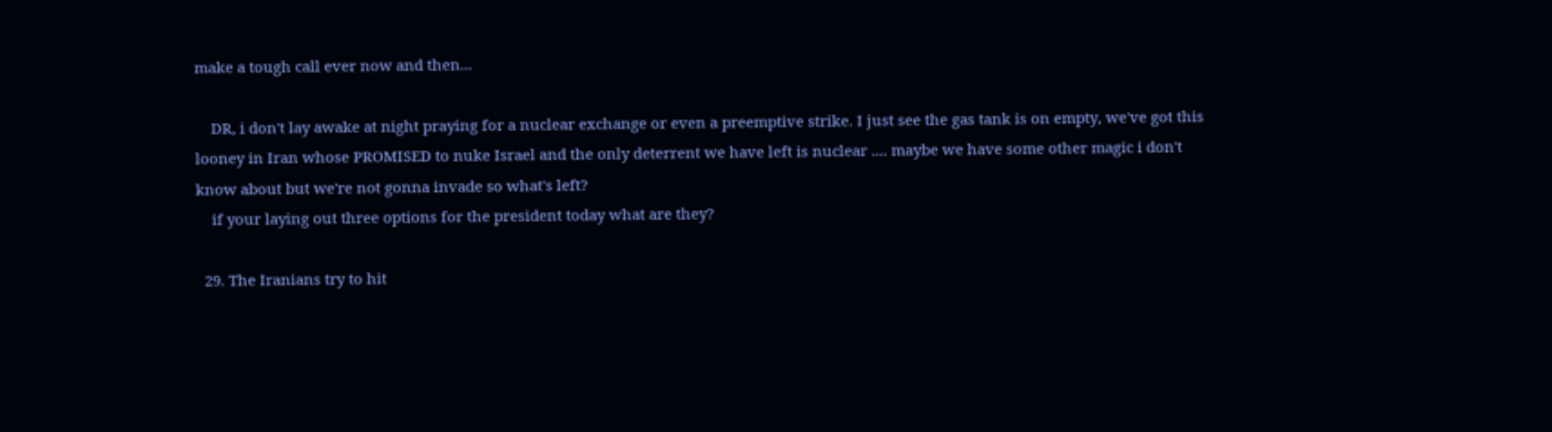make a tough call ever now and then...

    DR, i don't lay awake at night praying for a nuclear exchange or even a preemptive strike. I just see the gas tank is on empty, we've got this looney in Iran whose PROMISED to nuke Israel and the only deterrent we have left is nuclear .... maybe we have some other magic i don't know about but we're not gonna invade so what's left?
    if your laying out three options for the president today what are they?

  29. The Iranians try to hit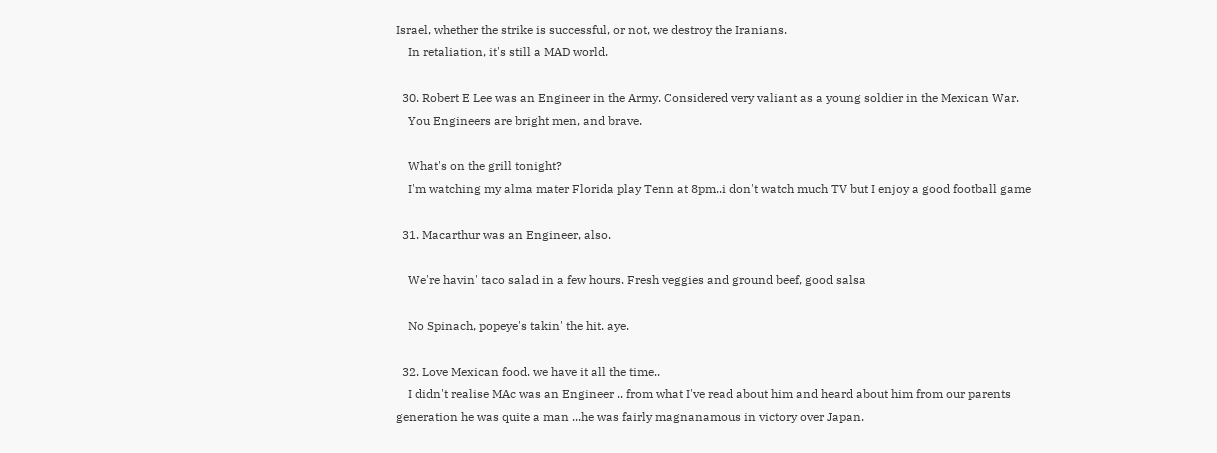Israel, whether the strike is successful, or not, we destroy the Iranians.
    In retaliation, it's still a MAD world.

  30. Robert E Lee was an Engineer in the Army. Considered very valiant as a young soldier in the Mexican War.
    You Engineers are bright men, and brave.

    What's on the grill tonight?
    I'm watching my alma mater Florida play Tenn at 8pm..i don't watch much TV but I enjoy a good football game

  31. Macarthur was an Engineer, also.

    We're havin' taco salad in a few hours. Fresh veggies and ground beef, good salsa

    No Spinach, popeye's takin' the hit. aye.

  32. Love Mexican food. we have it all the time..
    I didn't realise MAc was an Engineer .. from what I've read about him and heard about him from our parents generation he was quite a man ...he was fairly magnanamous in victory over Japan.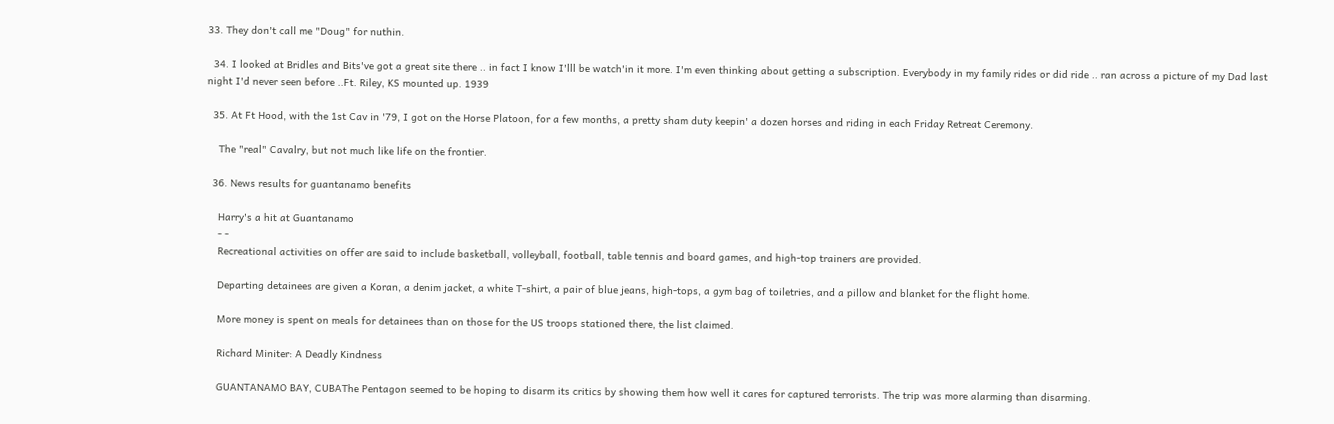33. They don't call me "Doug" for nuthin.

  34. I looked at Bridles and Bits've got a great site there .. in fact I know I'lll be watch'in it more. I'm even thinking about getting a subscription. Everybody in my family rides or did ride .. ran across a picture of my Dad last night I'd never seen before ..Ft. Riley, KS mounted up. 1939

  35. At Ft Hood, with the 1st Cav in '79, I got on the Horse Platoon, for a few months, a pretty sham duty keepin' a dozen horses and riding in each Friday Retreat Ceremony.

    The "real" Cavalry, but not much like life on the frontier.

  36. News results for guantanamo benefits

    Harry's a hit at Guantanamo
    - -
    Recreational activities on offer are said to include basketball, volleyball, football, table tennis and board games, and high-top trainers are provided.

    Departing detainees are given a Koran, a denim jacket, a white T-shirt, a pair of blue jeans, high-tops, a gym bag of toiletries, and a pillow and blanket for the flight home.

    More money is spent on meals for detainees than on those for the US troops stationed there, the list claimed.

    Richard Miniter: A Deadly Kindness

    GUANTANAMO BAY, CUBAThe Pentagon seemed to be hoping to disarm its critics by showing them how well it cares for captured terrorists. The trip was more alarming than disarming.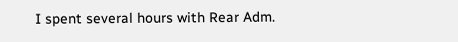I spent several hours with Rear Adm.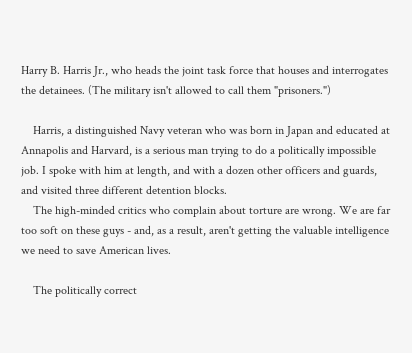Harry B. Harris Jr., who heads the joint task force that houses and interrogates the detainees. (The military isn't allowed to call them "prisoners.")

    Harris, a distinguished Navy veteran who was born in Japan and educated at Annapolis and Harvard, is a serious man trying to do a politically impossible job. I spoke with him at length, and with a dozen other officers and guards, and visited three different detention blocks.
    The high-minded critics who complain about torture are wrong. We are far too soft on these guys - and, as a result, aren't getting the valuable intelligence we need to save American lives.

    The politically correct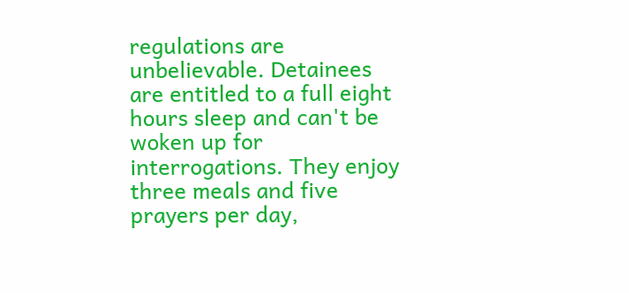regulations are unbelievable. Detainees are entitled to a full eight hours sleep and can't be woken up for interrogations. They enjoy three meals and five prayers per day,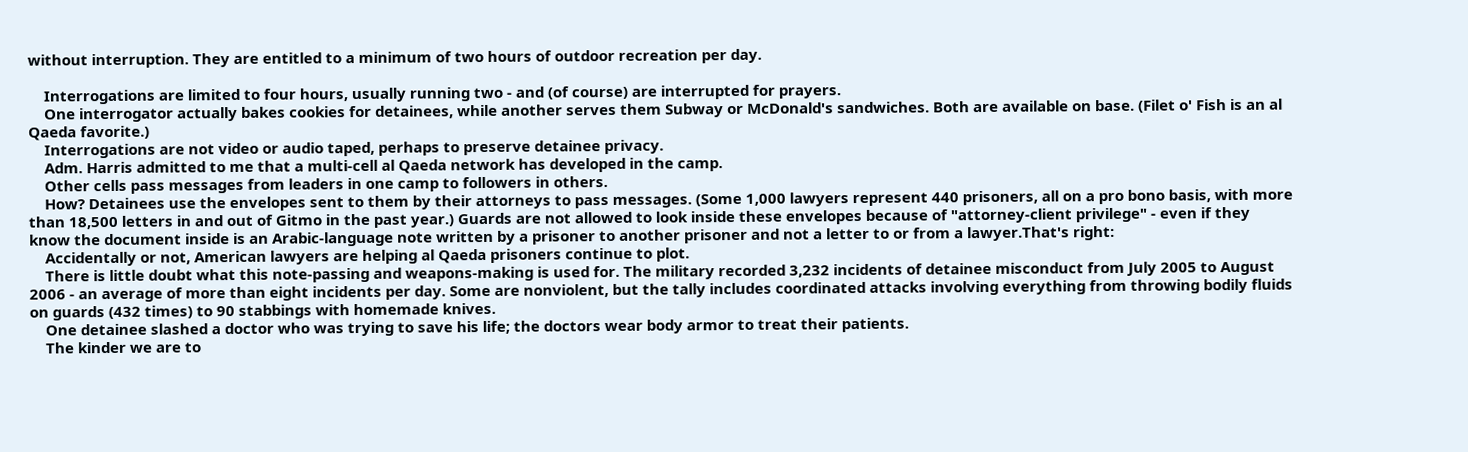without interruption. They are entitled to a minimum of two hours of outdoor recreation per day.

    Interrogations are limited to four hours, usually running two - and (of course) are interrupted for prayers.
    One interrogator actually bakes cookies for detainees, while another serves them Subway or McDonald's sandwiches. Both are available on base. (Filet o' Fish is an al Qaeda favorite.)
    Interrogations are not video or audio taped, perhaps to preserve detainee privacy.
    Adm. Harris admitted to me that a multi-cell al Qaeda network has developed in the camp.
    Other cells pass messages from leaders in one camp to followers in others.
    How? Detainees use the envelopes sent to them by their attorneys to pass messages. (Some 1,000 lawyers represent 440 prisoners, all on a pro bono basis, with more than 18,500 letters in and out of Gitmo in the past year.) Guards are not allowed to look inside these envelopes because of "attorney-client privilege" - even if they know the document inside is an Arabic-language note written by a prisoner to another prisoner and not a letter to or from a lawyer.That's right:
    Accidentally or not, American lawyers are helping al Qaeda prisoners continue to plot.
    There is little doubt what this note-passing and weapons-making is used for. The military recorded 3,232 incidents of detainee misconduct from July 2005 to August 2006 - an average of more than eight incidents per day. Some are nonviolent, but the tally includes coordinated attacks involving everything from throwing bodily fluids on guards (432 times) to 90 stabbings with homemade knives.
    One detainee slashed a doctor who was trying to save his life; the doctors wear body armor to treat their patients.
    The kinder we are to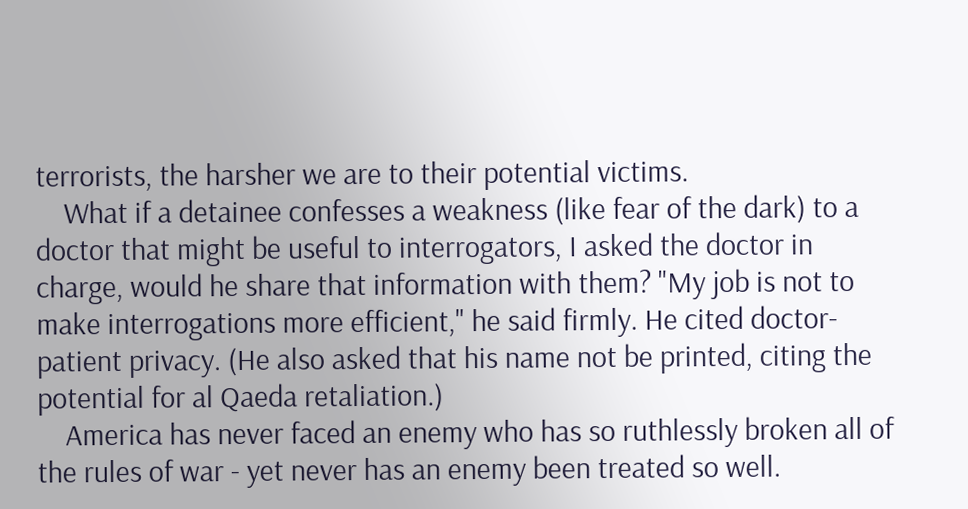terrorists, the harsher we are to their potential victims.
    What if a detainee confesses a weakness (like fear of the dark) to a doctor that might be useful to interrogators, I asked the doctor in charge, would he share that information with them? "My job is not to make interrogations more efficient," he said firmly. He cited doctor-patient privacy. (He also asked that his name not be printed, citing the potential for al Qaeda retaliation.)
    America has never faced an enemy who has so ruthlessly broken all of the rules of war - yet never has an enemy been treated so well.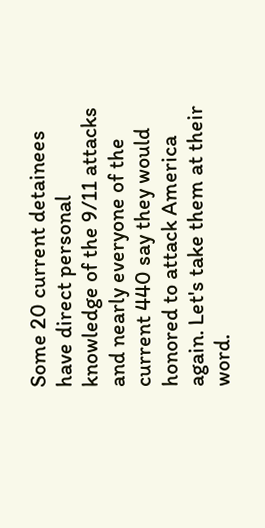Some 20 current detainees have direct personal knowledge of the 9/11 attacks and nearly everyone of the current 440 say they would honored to attack America again. Let's take them at their word.